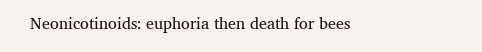Neonicotinoids: euphoria then death for bees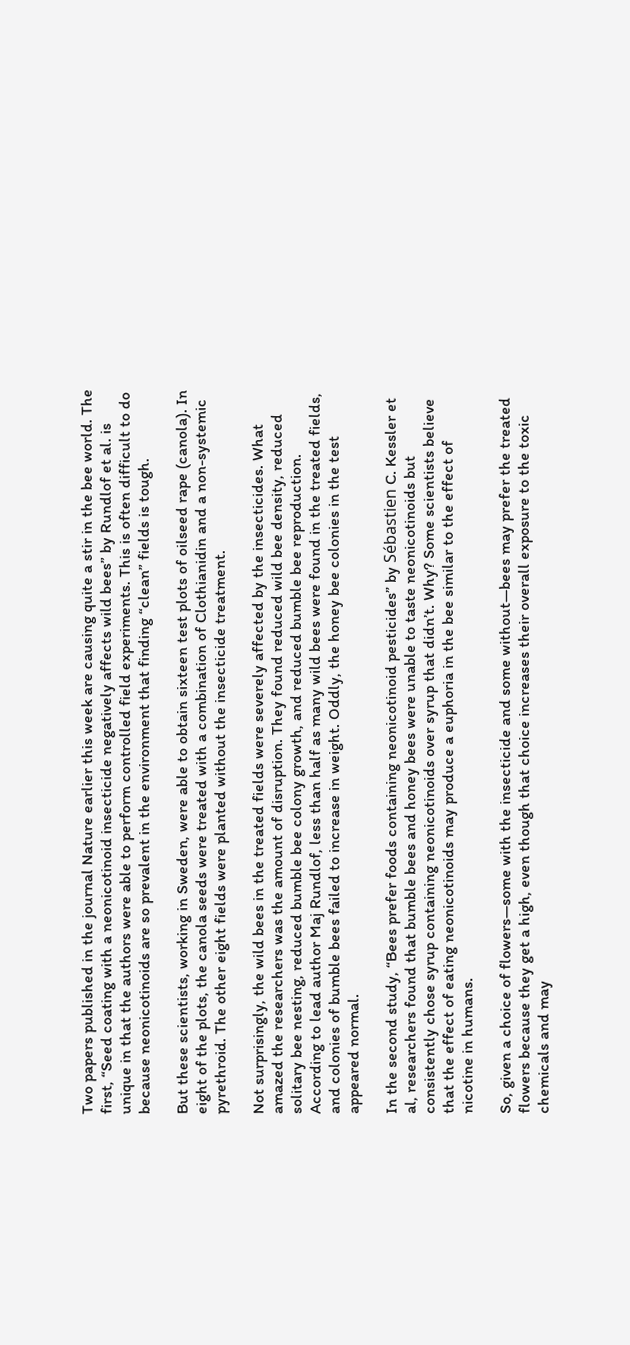Two papers published in the journal Nature earlier this week are causing quite a stir in the bee world. The first, “Seed coating with a neonicotinoid insecticide negatively affects wild bees” by Rundlof et al. is unique in that the authors were able to perform controlled field experiments. This is often difficult to do because neonicotinoids are so prevalent in the environment that finding “clean” fields is tough.

But these scientists, working in Sweden, were able to obtain sixteen test plots of oilseed rape (canola). In eight of the plots, the canola seeds were treated with a combination of Clothianidin and a non-systemic pyrethroid. The other eight fields were planted without the insecticide treatment.

Not surprisingly, the wild bees in the treated fields were severely affected by the insecticides. What amazed the researchers was the amount of disruption. They found reduced wild bee density, reduced solitary bee nesting, reduced bumble bee colony growth, and reduced bumble bee reproduction. According to lead author Maj Rundlof, less than half as many wild bees were found in the treated fields, and colonies of bumble bees failed to increase in weight. Oddly, the honey bee colonies in the test appeared normal.

In the second study, “Bees prefer foods containing neonicotinoid pesticides” by Sébastien C. Kessler et al, researchers found that bumble bees and honey bees were unable to taste neonicotinoids but consistently chose syrup containing neonicotinoids over syrup that didn’t. Why? Some scientists believe that the effect of eating neonicotinoids may produce a euphoria in the bee similar to the effect of nicotine in humans.

So, given a choice of flowers—some with the insecticide and some without—bees may prefer the treated flowers because they get a high, even though that choice increases their overall exposure to the toxic chemicals and may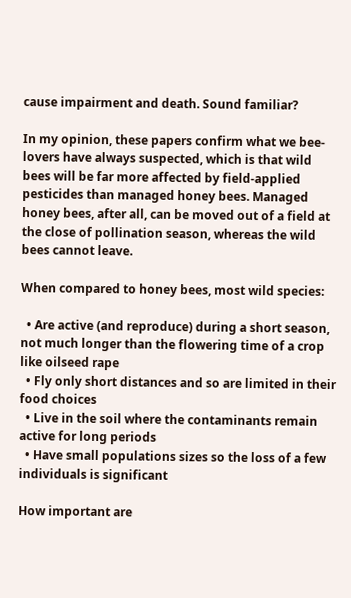cause impairment and death. Sound familiar?

In my opinion, these papers confirm what we bee-lovers have always suspected, which is that wild bees will be far more affected by field-applied pesticides than managed honey bees. Managed honey bees, after all, can be moved out of a field at the close of pollination season, whereas the wild bees cannot leave.

When compared to honey bees, most wild species:

  • Are active (and reproduce) during a short season, not much longer than the flowering time of a crop like oilseed rape
  • Fly only short distances and so are limited in their food choices
  • Live in the soil where the contaminants remain active for long periods
  • Have small populations sizes so the loss of a few individuals is significant

How important are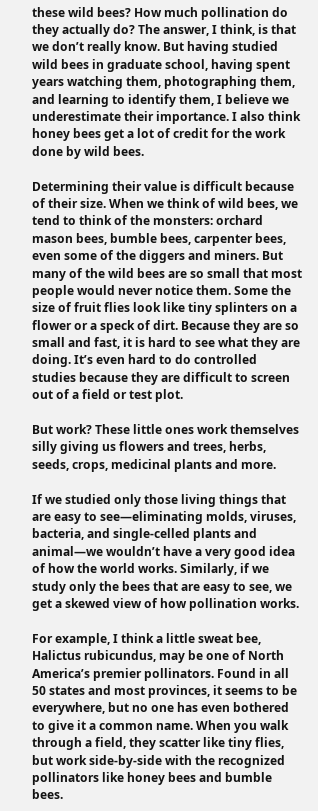these wild bees? How much pollination do they actually do? The answer, I think, is that we don’t really know. But having studied wild bees in graduate school, having spent years watching them, photographing them, and learning to identify them, I believe we underestimate their importance. I also think honey bees get a lot of credit for the work done by wild bees.

Determining their value is difficult because of their size. When we think of wild bees, we tend to think of the monsters: orchard mason bees, bumble bees, carpenter bees, even some of the diggers and miners. But many of the wild bees are so small that most people would never notice them. Some the size of fruit flies look like tiny splinters on a flower or a speck of dirt. Because they are so small and fast, it is hard to see what they are doing. It’s even hard to do controlled studies because they are difficult to screen out of a field or test plot.

But work? These little ones work themselves silly giving us flowers and trees, herbs, seeds, crops, medicinal plants and more.

If we studied only those living things that are easy to see—eliminating molds, viruses, bacteria, and single-celled plants and animal—we wouldn’t have a very good idea of how the world works. Similarly, if we study only the bees that are easy to see, we get a skewed view of how pollination works.

For example, I think a little sweat bee, Halictus rubicundus, may be one of North America’s premier pollinators. Found in all 50 states and most provinces, it seems to be everywhere, but no one has even bothered to give it a common name. When you walk through a field, they scatter like tiny flies, but work side-by-side with the recognized pollinators like honey bees and bumble bees.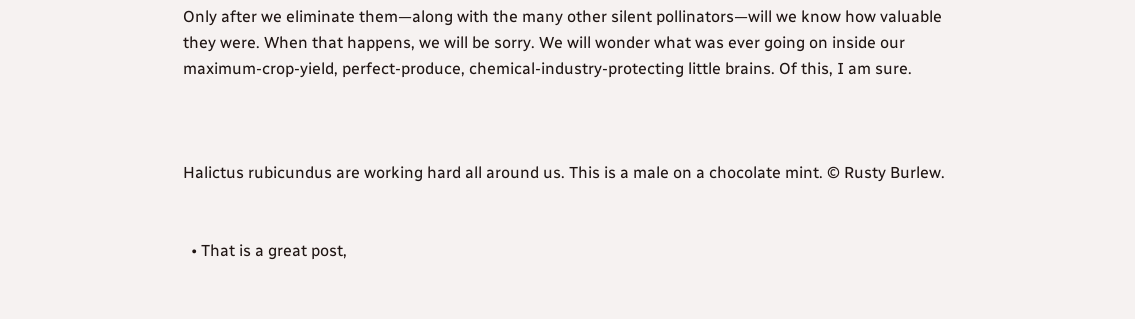Only after we eliminate them—along with the many other silent pollinators—will we know how valuable they were. When that happens, we will be sorry. We will wonder what was ever going on inside our maximum-crop-yield, perfect-produce, chemical-industry-protecting little brains. Of this, I am sure.



Halictus rubicundus are working hard all around us. This is a male on a chocolate mint. © Rusty Burlew.


  • That is a great post,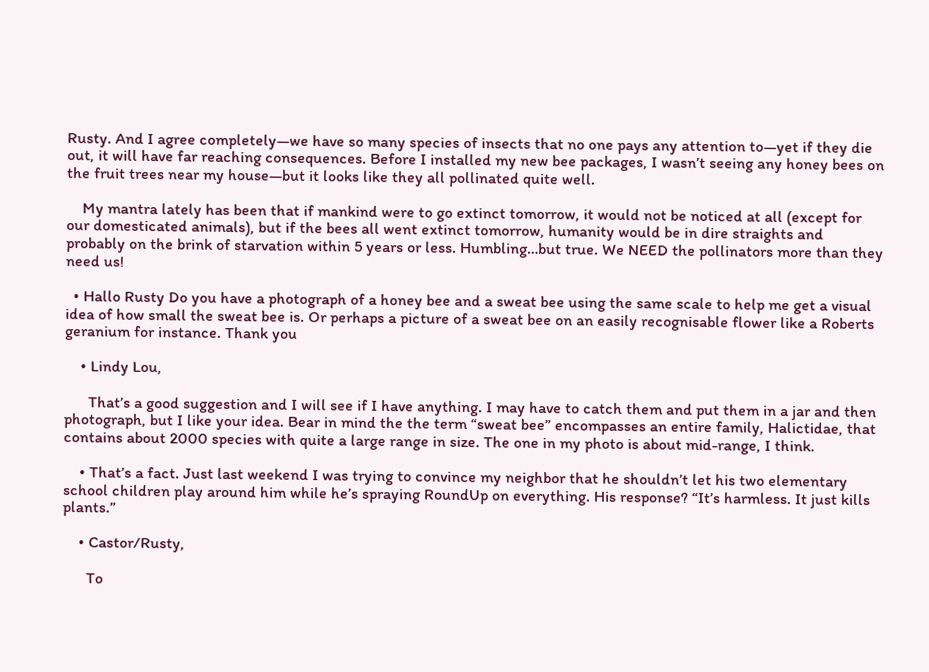Rusty. And I agree completely—we have so many species of insects that no one pays any attention to—yet if they die out, it will have far reaching consequences. Before I installed my new bee packages, I wasn’t seeing any honey bees on the fruit trees near my house—but it looks like they all pollinated quite well.

    My mantra lately has been that if mankind were to go extinct tomorrow, it would not be noticed at all (except for our domesticated animals), but if the bees all went extinct tomorrow, humanity would be in dire straights and probably on the brink of starvation within 5 years or less. Humbling…but true. We NEED the pollinators more than they need us!

  • Hallo Rusty Do you have a photograph of a honey bee and a sweat bee using the same scale to help me get a visual idea of how small the sweat bee is. Or perhaps a picture of a sweat bee on an easily recognisable flower like a Roberts geranium for instance. Thank you

    • Lindy Lou,

      That’s a good suggestion and I will see if I have anything. I may have to catch them and put them in a jar and then photograph, but I like your idea. Bear in mind the the term “sweat bee” encompasses an entire family, Halictidae, that contains about 2000 species with quite a large range in size. The one in my photo is about mid-range, I think.

    • That’s a fact. Just last weekend I was trying to convince my neighbor that he shouldn’t let his two elementary school children play around him while he’s spraying RoundUp on everything. His response? “It’s harmless. It just kills plants.”

    • Castor/Rusty,

      To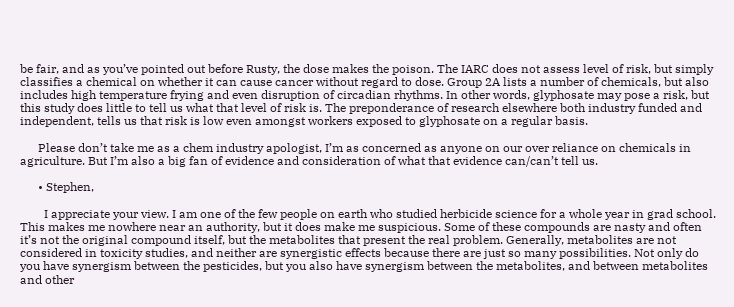be fair, and as you’ve pointed out before Rusty, the dose makes the poison. The IARC does not assess level of risk, but simply classifies a chemical on whether it can cause cancer without regard to dose. Group 2A lists a number of chemicals, but also includes high temperature frying and even disruption of circadian rhythms. In other words, glyphosate may pose a risk, but this study does little to tell us what that level of risk is. The preponderance of research elsewhere both industry funded and independent, tells us that risk is low even amongst workers exposed to glyphosate on a regular basis.

      Please don’t take me as a chem industry apologist, I’m as concerned as anyone on our over reliance on chemicals in agriculture. But I’m also a big fan of evidence and consideration of what that evidence can/can’t tell us.

      • Stephen,

        I appreciate your view. I am one of the few people on earth who studied herbicide science for a whole year in grad school. This makes me nowhere near an authority, but it does make me suspicious. Some of these compounds are nasty and often it’s not the original compound itself, but the metabolites that present the real problem. Generally, metabolites are not considered in toxicity studies, and neither are synergistic effects because there are just so many possibilities. Not only do you have synergism between the pesticides, but you also have synergism between the metabolites, and between metabolites and other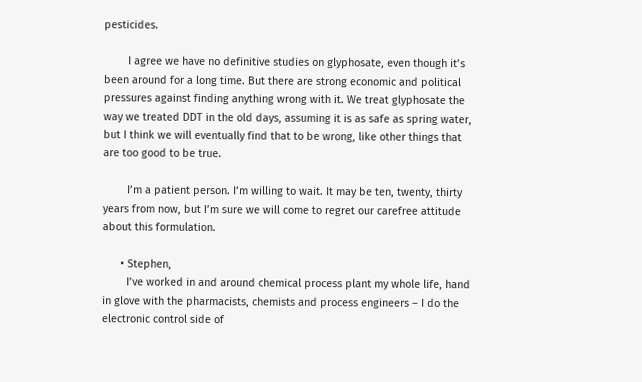pesticides.

        I agree we have no definitive studies on glyphosate, even though it’s been around for a long time. But there are strong economic and political pressures against finding anything wrong with it. We treat glyphosate the way we treated DDT in the old days, assuming it is as safe as spring water, but I think we will eventually find that to be wrong, like other things that are too good to be true.

        I’m a patient person. I’m willing to wait. It may be ten, twenty, thirty years from now, but I’m sure we will come to regret our carefree attitude about this formulation.

      • Stephen,
        I’ve worked in and around chemical process plant my whole life, hand in glove with the pharmacists, chemists and process engineers – I do the electronic control side of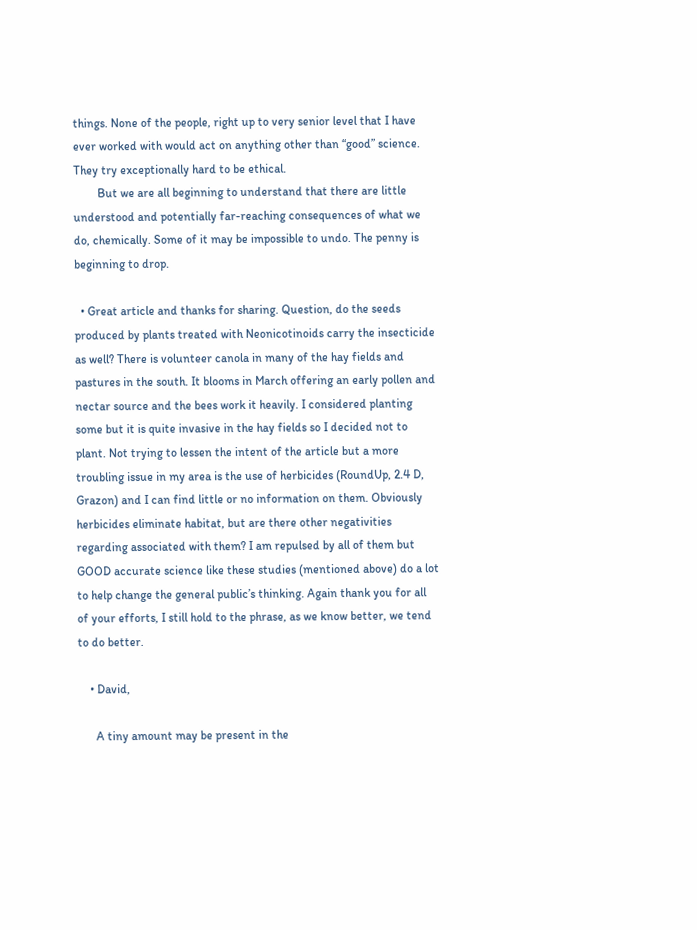things. None of the people, right up to very senior level that I have ever worked with would act on anything other than “good” science. They try exceptionally hard to be ethical.
        But we are all beginning to understand that there are little understood and potentially far-reaching consequences of what we do, chemically. Some of it may be impossible to undo. The penny is beginning to drop.

  • Great article and thanks for sharing. Question, do the seeds produced by plants treated with Neonicotinoids carry the insecticide as well? There is volunteer canola in many of the hay fields and pastures in the south. It blooms in March offering an early pollen and nectar source and the bees work it heavily. I considered planting some but it is quite invasive in the hay fields so I decided not to plant. Not trying to lessen the intent of the article but a more troubling issue in my area is the use of herbicides (RoundUp, 2.4 D, Grazon) and I can find little or no information on them. Obviously herbicides eliminate habitat, but are there other negativities regarding associated with them? I am repulsed by all of them but GOOD accurate science like these studies (mentioned above) do a lot to help change the general public’s thinking. Again thank you for all of your efforts, I still hold to the phrase, as we know better, we tend to do better.

    • David,

      A tiny amount may be present in the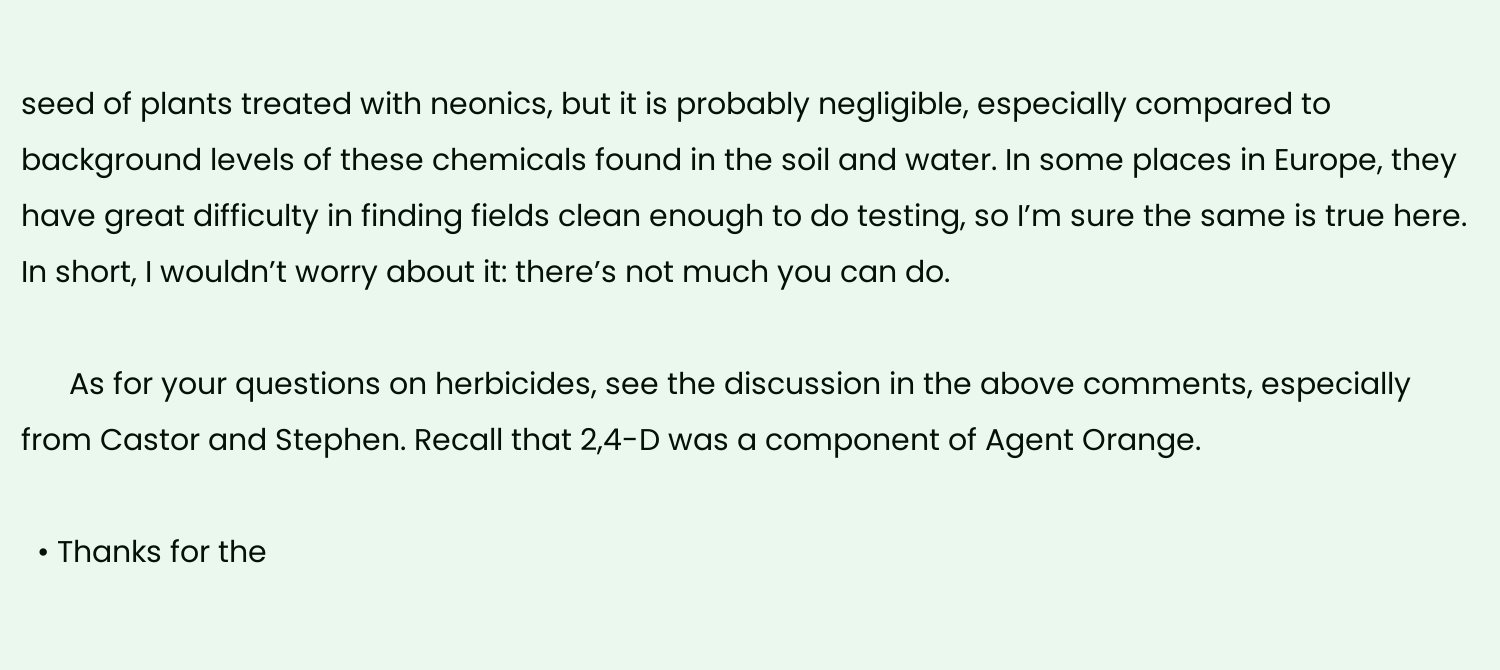seed of plants treated with neonics, but it is probably negligible, especially compared to background levels of these chemicals found in the soil and water. In some places in Europe, they have great difficulty in finding fields clean enough to do testing, so I’m sure the same is true here. In short, I wouldn’t worry about it: there’s not much you can do.

      As for your questions on herbicides, see the discussion in the above comments, especially from Castor and Stephen. Recall that 2,4-D was a component of Agent Orange.

  • Thanks for the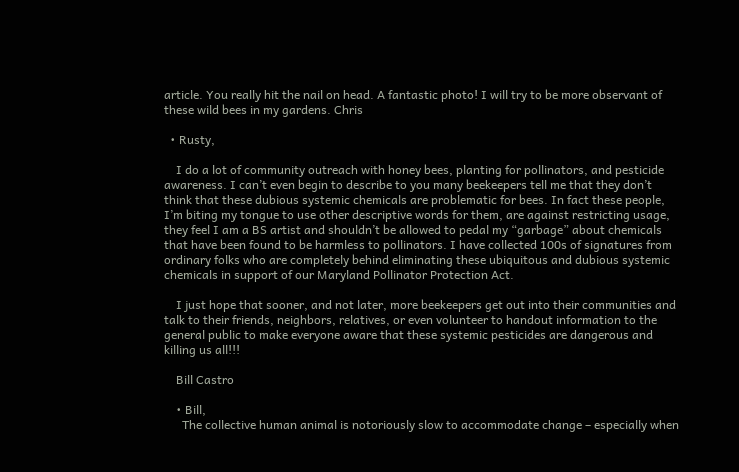article. You really hit the nail on head. A fantastic photo! I will try to be more observant of these wild bees in my gardens. Chris

  • Rusty,

    I do a lot of community outreach with honey bees, planting for pollinators, and pesticide awareness. I can’t even begin to describe to you many beekeepers tell me that they don’t think that these dubious systemic chemicals are problematic for bees. In fact these people, I’m biting my tongue to use other descriptive words for them, are against restricting usage, they feel I am a BS artist and shouldn’t be allowed to pedal my “garbage” about chemicals that have been found to be harmless to pollinators. I have collected 100s of signatures from ordinary folks who are completely behind eliminating these ubiquitous and dubious systemic chemicals in support of our Maryland Pollinator Protection Act.

    I just hope that sooner, and not later, more beekeepers get out into their communities and talk to their friends, neighbors, relatives, or even volunteer to handout information to the general public to make everyone aware that these systemic pesticides are dangerous and killing us all!!!

    Bill Castro

    • Bill,
      The collective human animal is notoriously slow to accommodate change – especially when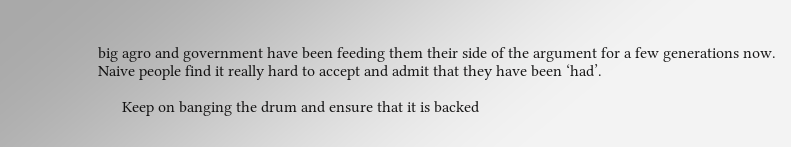big agro and government have been feeding them their side of the argument for a few generations now. Naive people find it really hard to accept and admit that they have been ‘had’.

      Keep on banging the drum and ensure that it is backed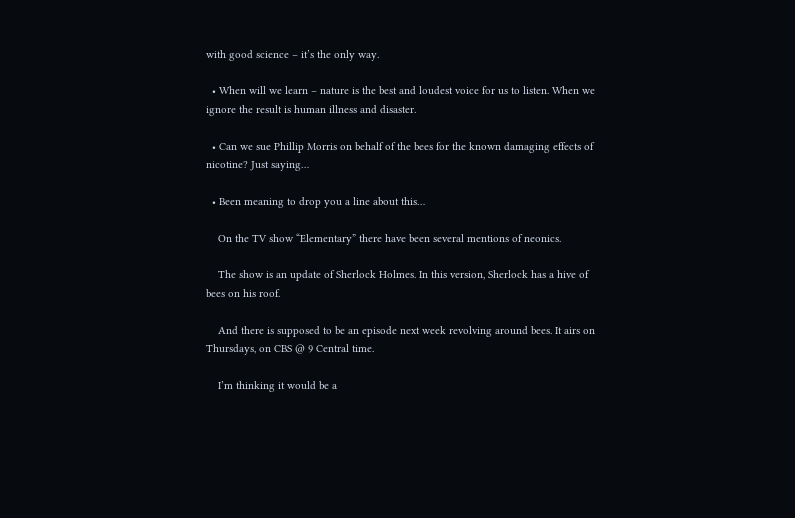with good science – it’s the only way.

  • When will we learn – nature is the best and loudest voice for us to listen. When we ignore the result is human illness and disaster.

  • Can we sue Phillip Morris on behalf of the bees for the known damaging effects of nicotine? Just saying…

  • Been meaning to drop you a line about this…

    On the TV show “Elementary” there have been several mentions of neonics.

    The show is an update of Sherlock Holmes. In this version, Sherlock has a hive of bees on his roof.

    And there is supposed to be an episode next week revolving around bees. It airs on Thursdays, on CBS @ 9 Central time.

    I’m thinking it would be a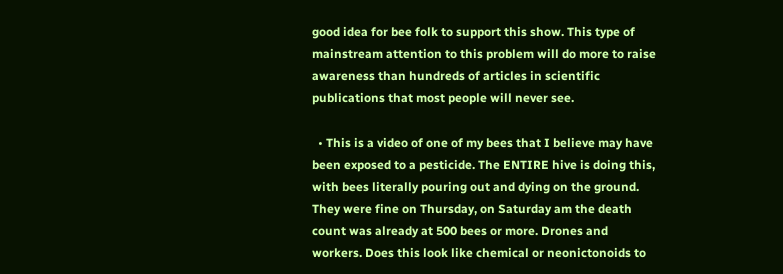good idea for bee folk to support this show. This type of mainstream attention to this problem will do more to raise awareness than hundreds of articles in scientific publications that most people will never see.

  • This is a video of one of my bees that I believe may have been exposed to a pesticide. The ENTIRE hive is doing this, with bees literally pouring out and dying on the ground. They were fine on Thursday, on Saturday am the death count was already at 500 bees or more. Drones and workers. Does this look like chemical or neonictonoids to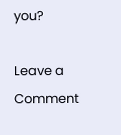you?

Leave a Comment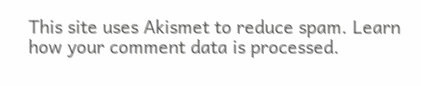This site uses Akismet to reduce spam. Learn how your comment data is processed.